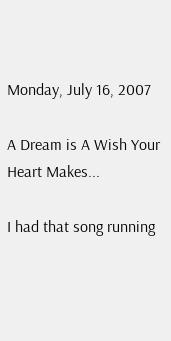Monday, July 16, 2007

A Dream is A Wish Your Heart Makes...

I had that song running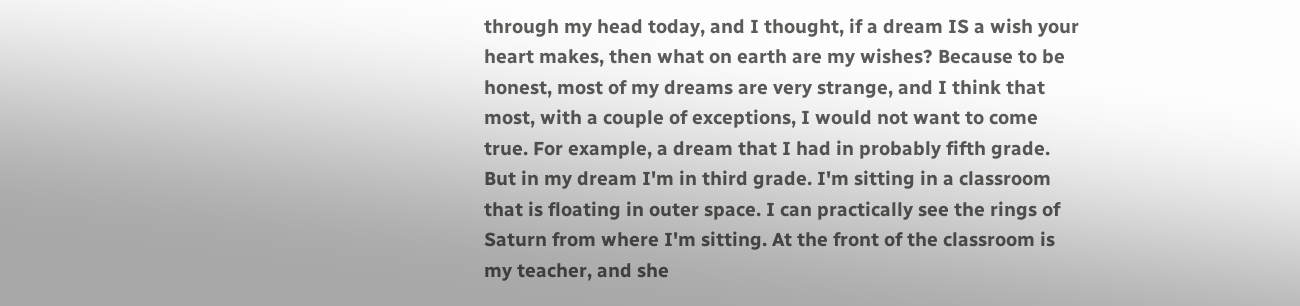through my head today, and I thought, if a dream IS a wish your heart makes, then what on earth are my wishes? Because to be honest, most of my dreams are very strange, and I think that most, with a couple of exceptions, I would not want to come true. For example, a dream that I had in probably fifth grade. But in my dream I'm in third grade. I'm sitting in a classroom that is floating in outer space. I can practically see the rings of Saturn from where I'm sitting. At the front of the classroom is my teacher, and she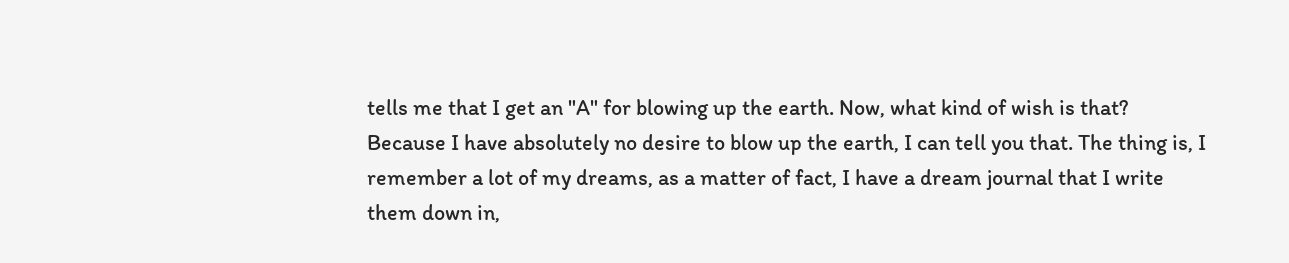tells me that I get an "A" for blowing up the earth. Now, what kind of wish is that? Because I have absolutely no desire to blow up the earth, I can tell you that. The thing is, I remember a lot of my dreams, as a matter of fact, I have a dream journal that I write them down in,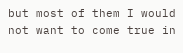but most of them I would not want to come true in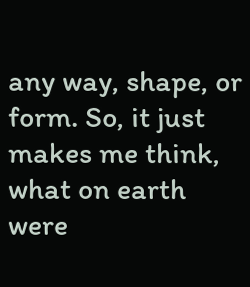any way, shape, or form. So, it just makes me think, what on earth were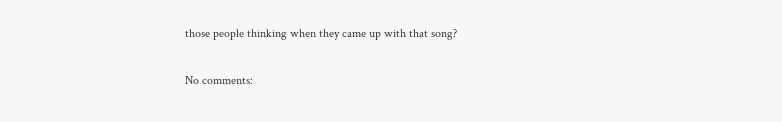those people thinking when they came up with that song?

No comments: